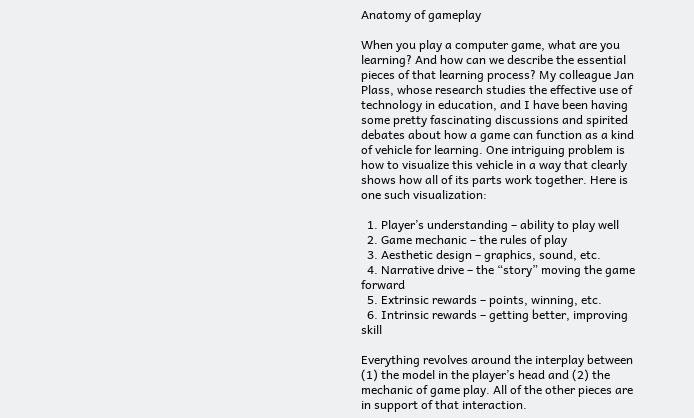Anatomy of gameplay

When you play a computer game, what are you learning? And how can we describe the essential pieces of that learning process? My colleague Jan Plass, whose research studies the effective use of technology in education, and I have been having some pretty fascinating discussions and spirited debates about how a game can function as a kind of vehicle for learning. One intriguing problem is how to visualize this vehicle in a way that clearly shows how all of its parts work together. Here is one such visualization:

  1. Player’s understanding – ability to play well
  2. Game mechanic – the rules of play
  3. Aesthetic design – graphics, sound, etc.
  4. Narrative drive – the “story” moving the game forward
  5. Extrinsic rewards – points, winning, etc.
  6. Intrinsic rewards – getting better, improving skill

Everything revolves around the interplay between (1) the model in the player’s head and (2) the mechanic of game play. All of the other pieces are in support of that interaction.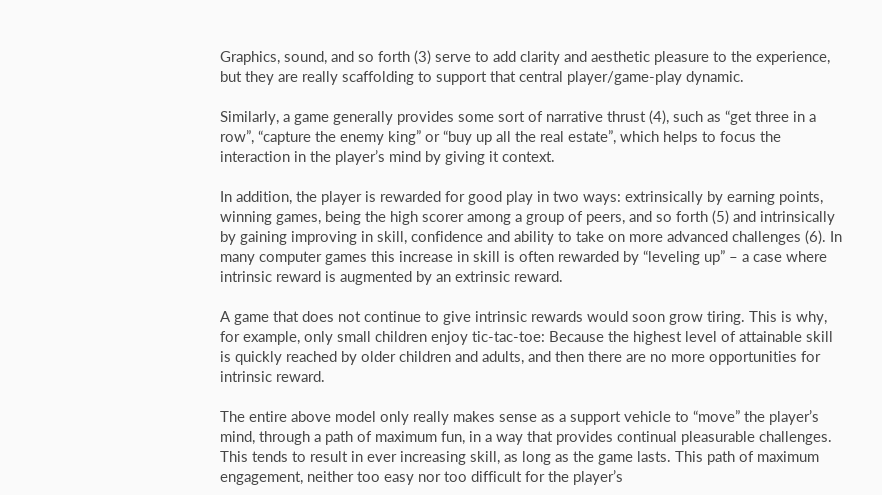Graphics, sound, and so forth (3) serve to add clarity and aesthetic pleasure to the experience, but they are really scaffolding to support that central player/game-play dynamic.

Similarly, a game generally provides some sort of narrative thrust (4), such as “get three in a row”, “capture the enemy king” or “buy up all the real estate”, which helps to focus the interaction in the player’s mind by giving it context.

In addition, the player is rewarded for good play in two ways: extrinsically by earning points, winning games, being the high scorer among a group of peers, and so forth (5) and intrinsically by gaining improving in skill, confidence and ability to take on more advanced challenges (6). In many computer games this increase in skill is often rewarded by “leveling up” – a case where intrinsic reward is augmented by an extrinsic reward.

A game that does not continue to give intrinsic rewards would soon grow tiring. This is why, for example, only small children enjoy tic-tac-toe: Because the highest level of attainable skill is quickly reached by older children and adults, and then there are no more opportunities for intrinsic reward.

The entire above model only really makes sense as a support vehicle to “move” the player’s mind, through a path of maximum fun, in a way that provides continual pleasurable challenges. This tends to result in ever increasing skill, as long as the game lasts. This path of maximum engagement, neither too easy nor too difficult for the player’s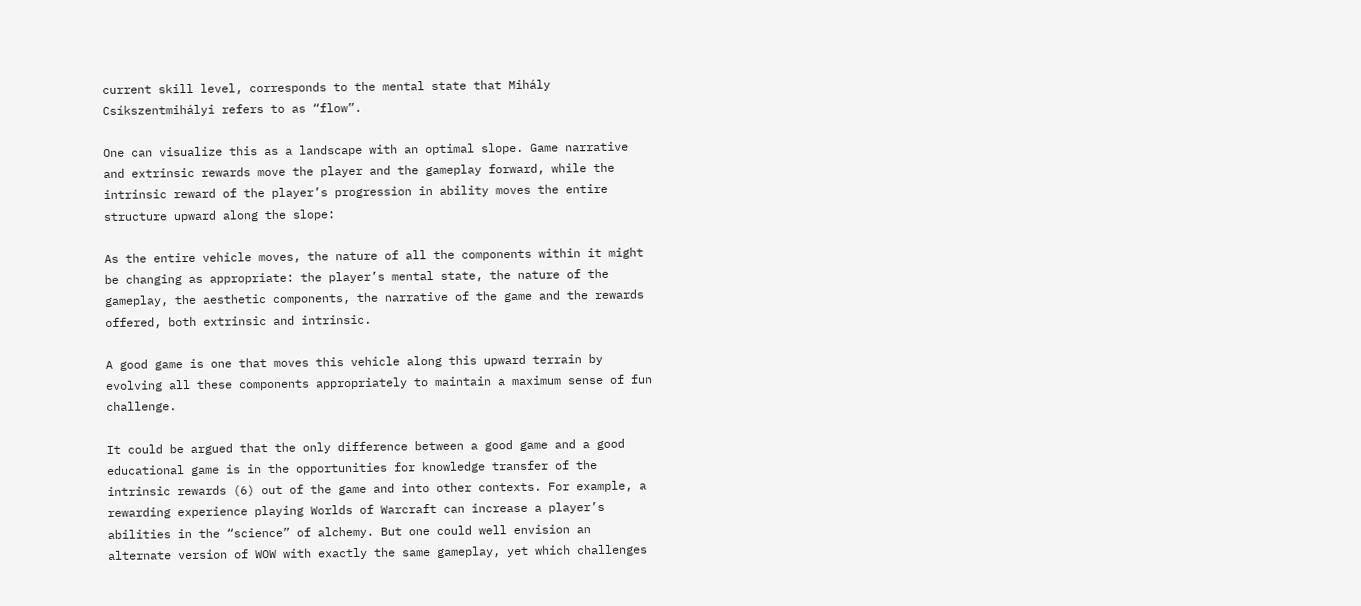current skill level, corresponds to the mental state that Mihály Csíkszentmihályi refers to as “flow”.

One can visualize this as a landscape with an optimal slope. Game narrative and extrinsic rewards move the player and the gameplay forward, while the intrinsic reward of the player’s progression in ability moves the entire structure upward along the slope:

As the entire vehicle moves, the nature of all the components within it might be changing as appropriate: the player’s mental state, the nature of the gameplay, the aesthetic components, the narrative of the game and the rewards offered, both extrinsic and intrinsic.

A good game is one that moves this vehicle along this upward terrain by evolving all these components appropriately to maintain a maximum sense of fun challenge.

It could be argued that the only difference between a good game and a good educational game is in the opportunities for knowledge transfer of the intrinsic rewards (6) out of the game and into other contexts. For example, a rewarding experience playing Worlds of Warcraft can increase a player’s abilities in the “science” of alchemy. But one could well envision an alternate version of WOW with exactly the same gameplay, yet which challenges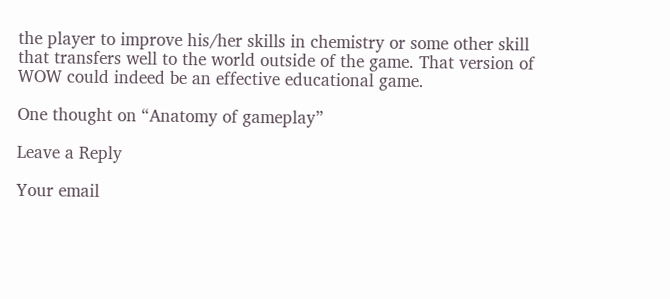the player to improve his/her skills in chemistry or some other skill that transfers well to the world outside of the game. That version of WOW could indeed be an effective educational game.

One thought on “Anatomy of gameplay”

Leave a Reply

Your email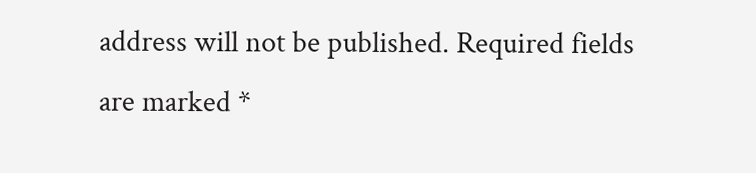address will not be published. Required fields are marked *